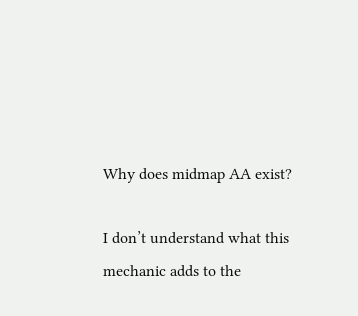Why does midmap AA exist?

I don’t understand what this mechanic adds to the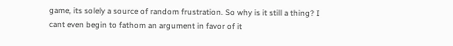game, its solely a source of random frustration. So why is it still a thing? I cant even begin to fathom an argument in favor of it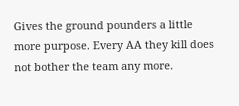Gives the ground pounders a little more purpose. Every AA they kill does not bother the team any more.